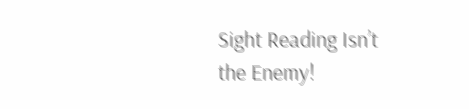Sight Reading Isn’t the Enemy!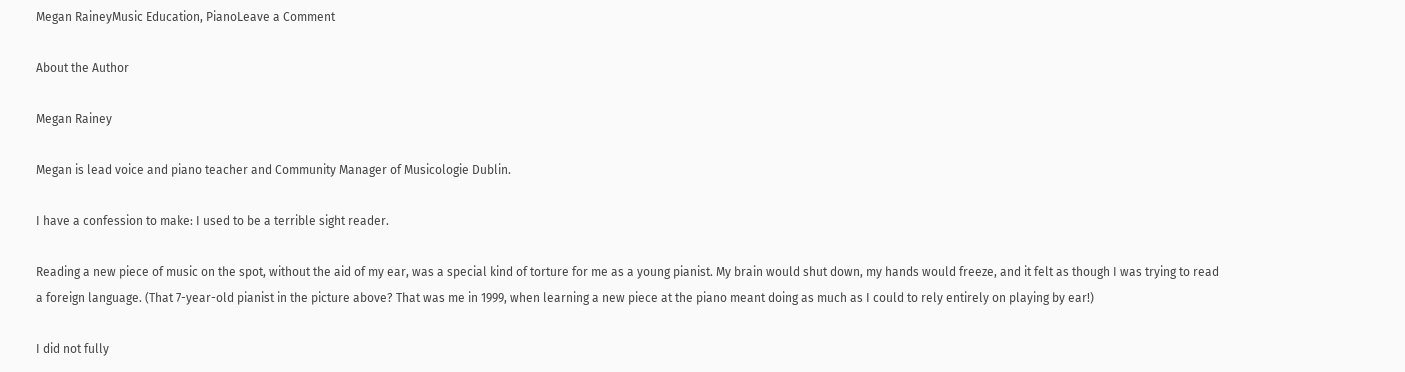Megan RaineyMusic Education, PianoLeave a Comment

About the Author

Megan Rainey

Megan is lead voice and piano teacher and Community Manager of Musicologie Dublin.

I have a confession to make: I used to be a terrible sight reader.

Reading a new piece of music on the spot, without the aid of my ear, was a special kind of torture for me as a young pianist. My brain would shut down, my hands would freeze, and it felt as though I was trying to read a foreign language. (That 7-year-old pianist in the picture above? That was me in 1999, when learning a new piece at the piano meant doing as much as I could to rely entirely on playing by ear!)

I did not fully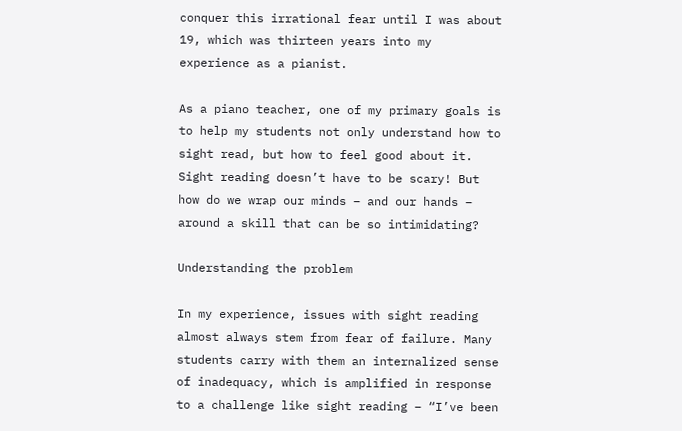conquer this irrational fear until I was about 19, which was thirteen years into my experience as a pianist.

As a piano teacher, one of my primary goals is to help my students not only understand how to sight read, but how to feel good about it. Sight reading doesn’t have to be scary! But how do we wrap our minds – and our hands – around a skill that can be so intimidating?

Understanding the problem

In my experience, issues with sight reading almost always stem from fear of failure. Many students carry with them an internalized sense of inadequacy, which is amplified in response to a challenge like sight reading – “I’ve been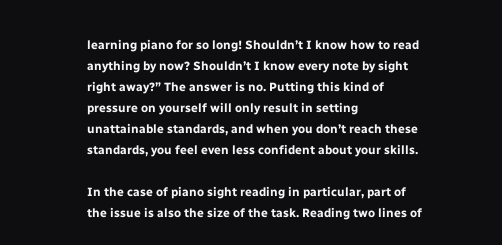learning piano for so long! Shouldn’t I know how to read anything by now? Shouldn’t I know every note by sight right away?” The answer is no. Putting this kind of pressure on yourself will only result in setting unattainable standards, and when you don’t reach these standards, you feel even less confident about your skills.

In the case of piano sight reading in particular, part of the issue is also the size of the task. Reading two lines of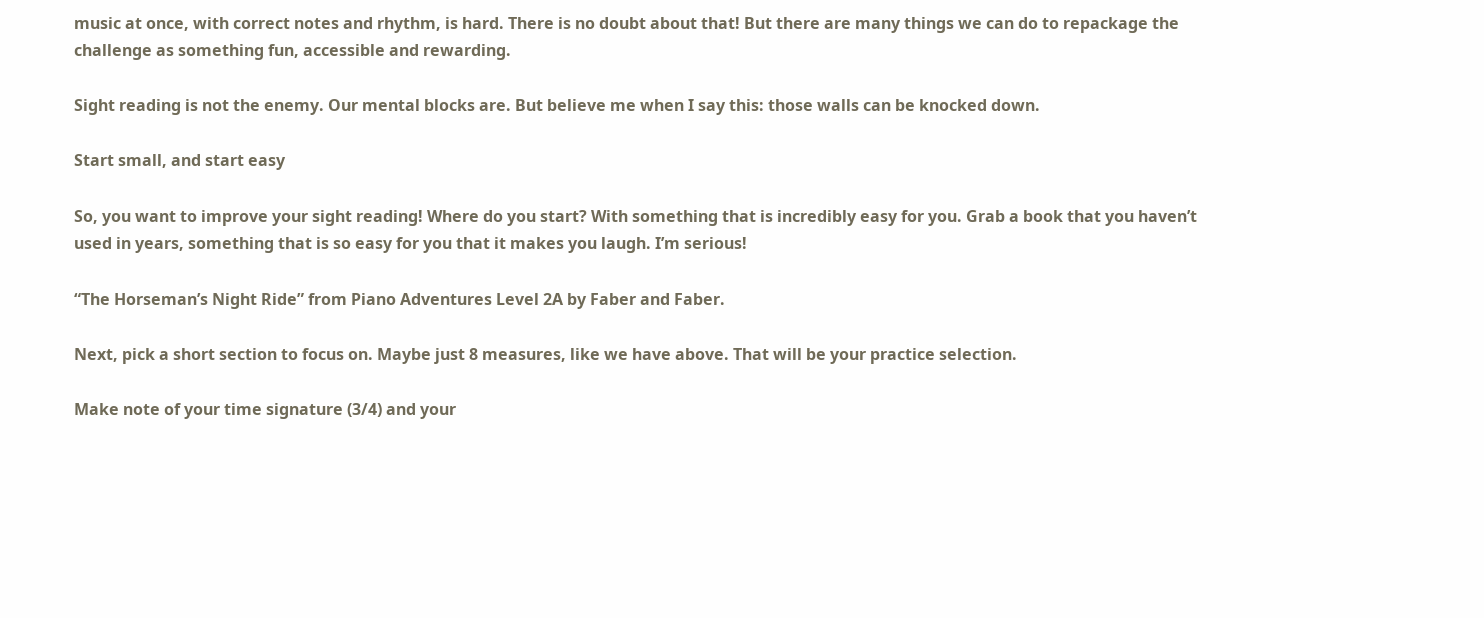music at once, with correct notes and rhythm, is hard. There is no doubt about that! But there are many things we can do to repackage the challenge as something fun, accessible and rewarding.

Sight reading is not the enemy. Our mental blocks are. But believe me when I say this: those walls can be knocked down.

Start small, and start easy

So, you want to improve your sight reading! Where do you start? With something that is incredibly easy for you. Grab a book that you haven’t used in years, something that is so easy for you that it makes you laugh. I’m serious!

“The Horseman’s Night Ride” from Piano Adventures Level 2A by Faber and Faber.

Next, pick a short section to focus on. Maybe just 8 measures, like we have above. That will be your practice selection.

Make note of your time signature (3/4) and your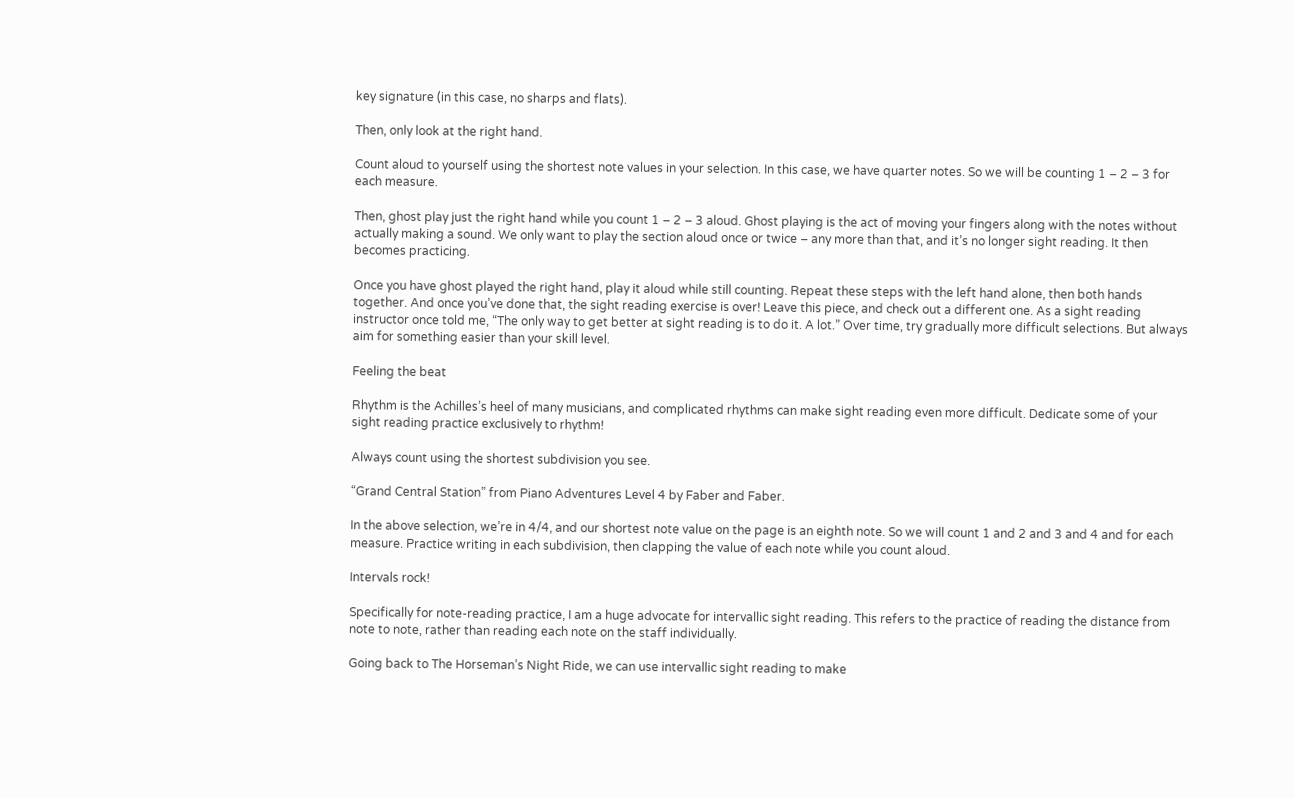key signature (in this case, no sharps and flats).

Then, only look at the right hand.

Count aloud to yourself using the shortest note values in your selection. In this case, we have quarter notes. So we will be counting 1 – 2 – 3 for each measure.

Then, ghost play just the right hand while you count 1 – 2 – 3 aloud. Ghost playing is the act of moving your fingers along with the notes without actually making a sound. We only want to play the section aloud once or twice – any more than that, and it’s no longer sight reading. It then becomes practicing.

Once you have ghost played the right hand, play it aloud while still counting. Repeat these steps with the left hand alone, then both hands together. And once you’ve done that, the sight reading exercise is over! Leave this piece, and check out a different one. As a sight reading instructor once told me, “The only way to get better at sight reading is to do it. A lot.” Over time, try gradually more difficult selections. But always aim for something easier than your skill level.

Feeling the beat

Rhythm is the Achilles’s heel of many musicians, and complicated rhythms can make sight reading even more difficult. Dedicate some of your sight reading practice exclusively to rhythm!

Always count using the shortest subdivision you see.

“Grand Central Station” from Piano Adventures Level 4 by Faber and Faber.

In the above selection, we’re in 4/4, and our shortest note value on the page is an eighth note. So we will count 1 and 2 and 3 and 4 and for each measure. Practice writing in each subdivision, then clapping the value of each note while you count aloud.

Intervals rock!

Specifically for note-reading practice, I am a huge advocate for intervallic sight reading. This refers to the practice of reading the distance from note to note, rather than reading each note on the staff individually.

Going back to The Horseman’s Night Ride, we can use intervallic sight reading to make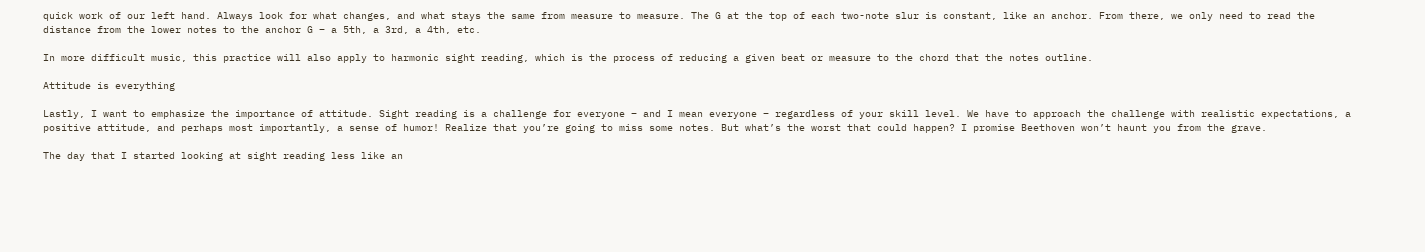quick work of our left hand. Always look for what changes, and what stays the same from measure to measure. The G at the top of each two-note slur is constant, like an anchor. From there, we only need to read the distance from the lower notes to the anchor G – a 5th, a 3rd, a 4th, etc.

In more difficult music, this practice will also apply to harmonic sight reading, which is the process of reducing a given beat or measure to the chord that the notes outline.

Attitude is everything

Lastly, I want to emphasize the importance of attitude. Sight reading is a challenge for everyone – and I mean everyone – regardless of your skill level. We have to approach the challenge with realistic expectations, a positive attitude, and perhaps most importantly, a sense of humor! Realize that you’re going to miss some notes. But what’s the worst that could happen? I promise Beethoven won’t haunt you from the grave.

The day that I started looking at sight reading less like an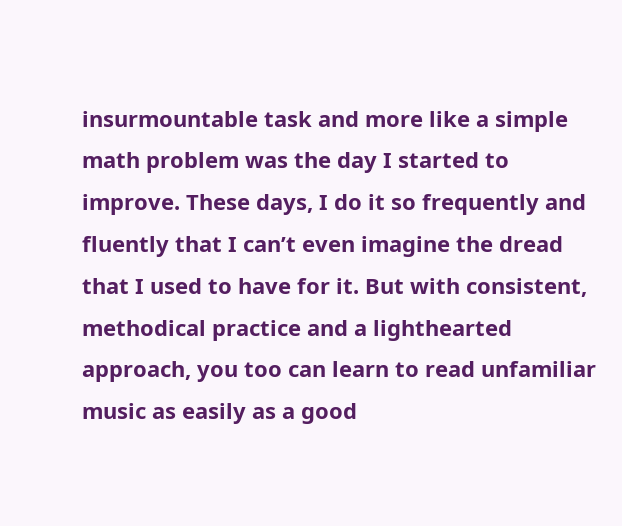insurmountable task and more like a simple math problem was the day I started to improve. These days, I do it so frequently and fluently that I can’t even imagine the dread that I used to have for it. But with consistent, methodical practice and a lighthearted approach, you too can learn to read unfamiliar music as easily as a good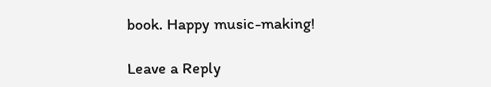book. Happy music-making!

Leave a Reply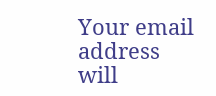Your email address will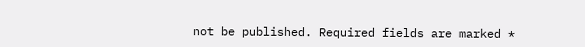not be published. Required fields are marked *